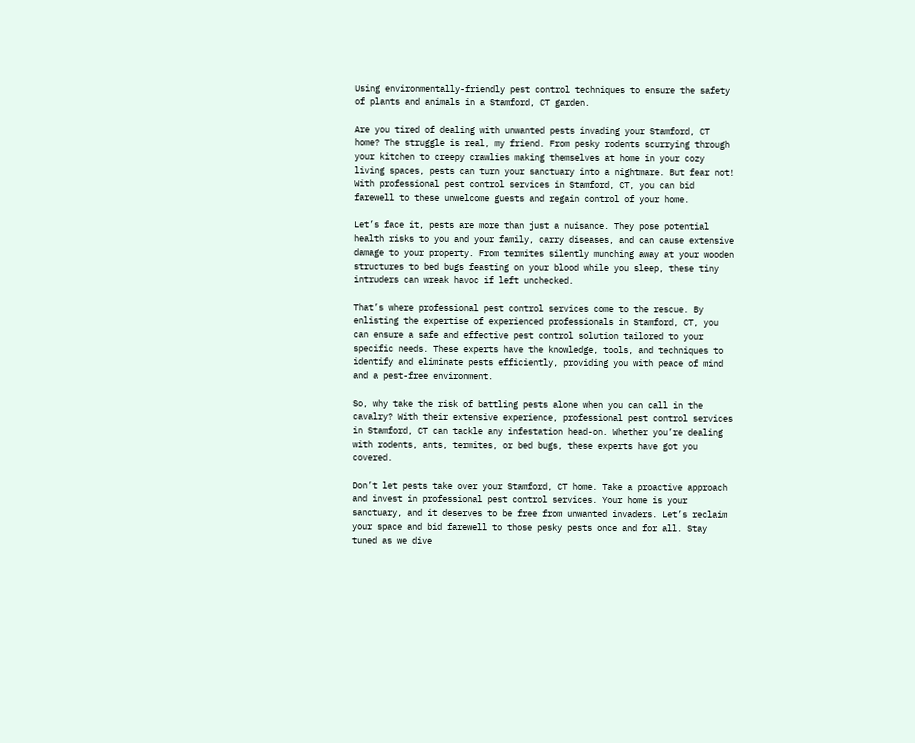Using environmentally-friendly pest control techniques to ensure the safety of plants and animals in a Stamford, CT garden.

Are you tired of dealing with unwanted pests invading your Stamford, CT home? The struggle is real, my friend. From pesky rodents scurrying through your kitchen to creepy crawlies making themselves at home in your cozy living spaces, pests can turn your sanctuary into a nightmare. But fear not! With professional pest control services in Stamford, CT, you can bid farewell to these unwelcome guests and regain control of your home.

Let’s face it, pests are more than just a nuisance. They pose potential health risks to you and your family, carry diseases, and can cause extensive damage to your property. From termites silently munching away at your wooden structures to bed bugs feasting on your blood while you sleep, these tiny intruders can wreak havoc if left unchecked.

That’s where professional pest control services come to the rescue. By enlisting the expertise of experienced professionals in Stamford, CT, you can ensure a safe and effective pest control solution tailored to your specific needs. These experts have the knowledge, tools, and techniques to identify and eliminate pests efficiently, providing you with peace of mind and a pest-free environment.

So, why take the risk of battling pests alone when you can call in the cavalry? With their extensive experience, professional pest control services in Stamford, CT can tackle any infestation head-on. Whether you’re dealing with rodents, ants, termites, or bed bugs, these experts have got you covered.

Don’t let pests take over your Stamford, CT home. Take a proactive approach and invest in professional pest control services. Your home is your sanctuary, and it deserves to be free from unwanted invaders. Let’s reclaim your space and bid farewell to those pesky pests once and for all. Stay tuned as we dive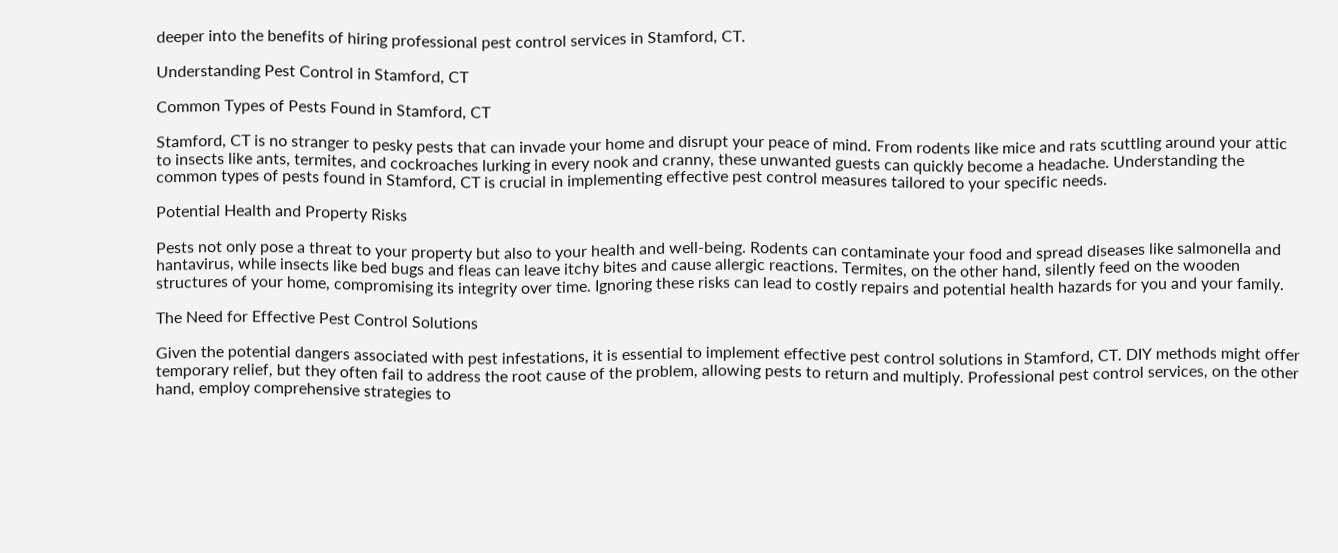deeper into the benefits of hiring professional pest control services in Stamford, CT.

Understanding Pest Control in Stamford, CT

Common Types of Pests Found in Stamford, CT

Stamford, CT is no stranger to pesky pests that can invade your home and disrupt your peace of mind. From rodents like mice and rats scuttling around your attic to insects like ants, termites, and cockroaches lurking in every nook and cranny, these unwanted guests can quickly become a headache. Understanding the common types of pests found in Stamford, CT is crucial in implementing effective pest control measures tailored to your specific needs.

Potential Health and Property Risks

Pests not only pose a threat to your property but also to your health and well-being. Rodents can contaminate your food and spread diseases like salmonella and hantavirus, while insects like bed bugs and fleas can leave itchy bites and cause allergic reactions. Termites, on the other hand, silently feed on the wooden structures of your home, compromising its integrity over time. Ignoring these risks can lead to costly repairs and potential health hazards for you and your family.

The Need for Effective Pest Control Solutions

Given the potential dangers associated with pest infestations, it is essential to implement effective pest control solutions in Stamford, CT. DIY methods might offer temporary relief, but they often fail to address the root cause of the problem, allowing pests to return and multiply. Professional pest control services, on the other hand, employ comprehensive strategies to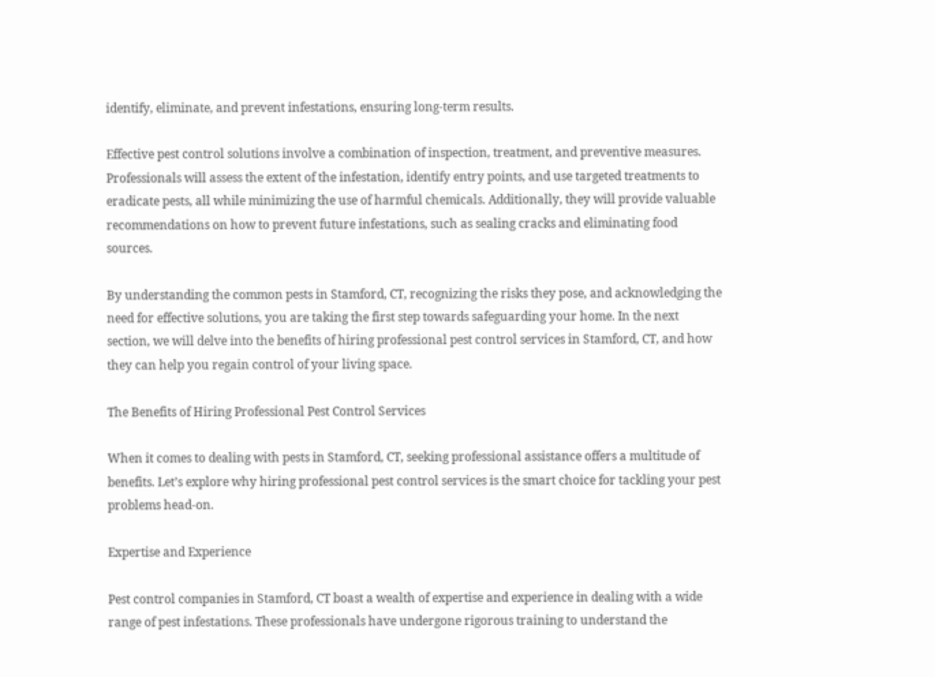identify, eliminate, and prevent infestations, ensuring long-term results.

Effective pest control solutions involve a combination of inspection, treatment, and preventive measures. Professionals will assess the extent of the infestation, identify entry points, and use targeted treatments to eradicate pests, all while minimizing the use of harmful chemicals. Additionally, they will provide valuable recommendations on how to prevent future infestations, such as sealing cracks and eliminating food sources.

By understanding the common pests in Stamford, CT, recognizing the risks they pose, and acknowledging the need for effective solutions, you are taking the first step towards safeguarding your home. In the next section, we will delve into the benefits of hiring professional pest control services in Stamford, CT, and how they can help you regain control of your living space.

The Benefits of Hiring Professional Pest Control Services

When it comes to dealing with pests in Stamford, CT, seeking professional assistance offers a multitude of benefits. Let’s explore why hiring professional pest control services is the smart choice for tackling your pest problems head-on.

Expertise and Experience

Pest control companies in Stamford, CT boast a wealth of expertise and experience in dealing with a wide range of pest infestations. These professionals have undergone rigorous training to understand the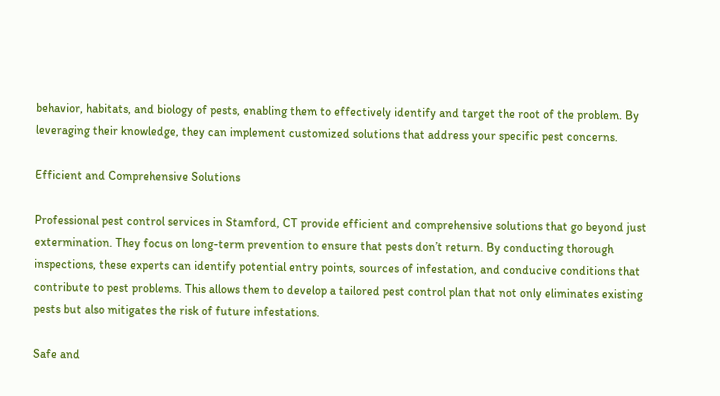behavior, habitats, and biology of pests, enabling them to effectively identify and target the root of the problem. By leveraging their knowledge, they can implement customized solutions that address your specific pest concerns.

Efficient and Comprehensive Solutions

Professional pest control services in Stamford, CT provide efficient and comprehensive solutions that go beyond just extermination. They focus on long-term prevention to ensure that pests don’t return. By conducting thorough inspections, these experts can identify potential entry points, sources of infestation, and conducive conditions that contribute to pest problems. This allows them to develop a tailored pest control plan that not only eliminates existing pests but also mitigates the risk of future infestations.

Safe and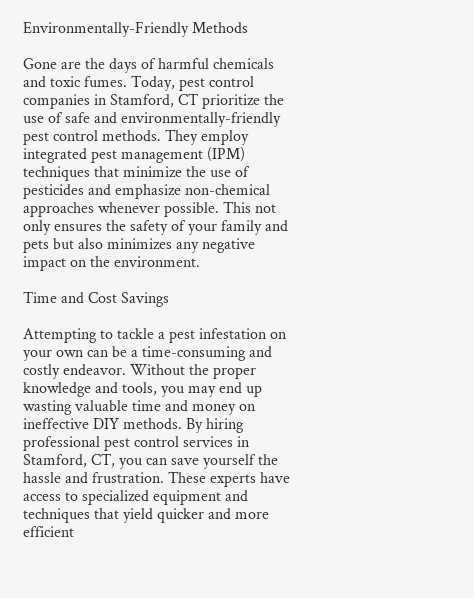Environmentally-Friendly Methods

Gone are the days of harmful chemicals and toxic fumes. Today, pest control companies in Stamford, CT prioritize the use of safe and environmentally-friendly pest control methods. They employ integrated pest management (IPM) techniques that minimize the use of pesticides and emphasize non-chemical approaches whenever possible. This not only ensures the safety of your family and pets but also minimizes any negative impact on the environment.

Time and Cost Savings

Attempting to tackle a pest infestation on your own can be a time-consuming and costly endeavor. Without the proper knowledge and tools, you may end up wasting valuable time and money on ineffective DIY methods. By hiring professional pest control services in Stamford, CT, you can save yourself the hassle and frustration. These experts have access to specialized equipment and techniques that yield quicker and more efficient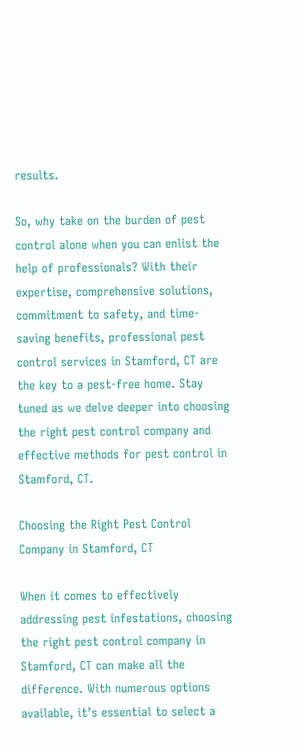results.

So, why take on the burden of pest control alone when you can enlist the help of professionals? With their expertise, comprehensive solutions, commitment to safety, and time-saving benefits, professional pest control services in Stamford, CT are the key to a pest-free home. Stay tuned as we delve deeper into choosing the right pest control company and effective methods for pest control in Stamford, CT.

Choosing the Right Pest Control Company in Stamford, CT

When it comes to effectively addressing pest infestations, choosing the right pest control company in Stamford, CT can make all the difference. With numerous options available, it’s essential to select a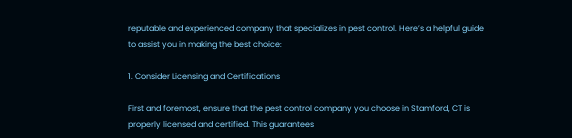reputable and experienced company that specializes in pest control. Here’s a helpful guide to assist you in making the best choice:

1. Consider Licensing and Certifications

First and foremost, ensure that the pest control company you choose in Stamford, CT is properly licensed and certified. This guarantees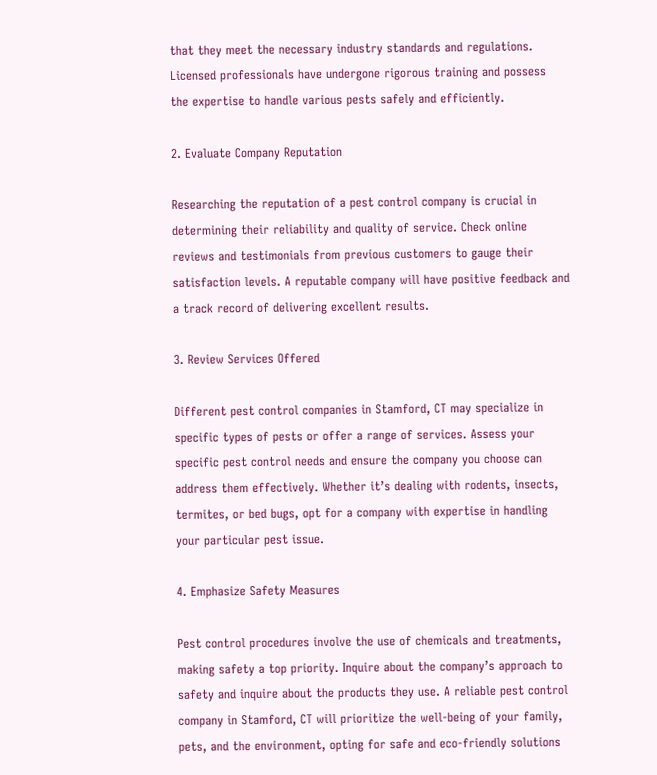that they meet the necessary industry standards and regulations. Licensed professionals have undergone rigorous training and possess the expertise to handle various pests safely and efficiently.

2. Evaluate Company Reputation

Researching the reputation of a pest control company is crucial in determining their reliability and quality of service. Check online reviews and testimonials from previous customers to gauge their satisfaction levels. A reputable company will have positive feedback and a track record of delivering excellent results.

3. Review Services Offered

Different pest control companies in Stamford, CT may specialize in specific types of pests or offer a range of services. Assess your specific pest control needs and ensure the company you choose can address them effectively. Whether it’s dealing with rodents, insects, termites, or bed bugs, opt for a company with expertise in handling your particular pest issue.

4. Emphasize Safety Measures

Pest control procedures involve the use of chemicals and treatments, making safety a top priority. Inquire about the company’s approach to safety and inquire about the products they use. A reliable pest control company in Stamford, CT will prioritize the well-being of your family, pets, and the environment, opting for safe and eco-friendly solutions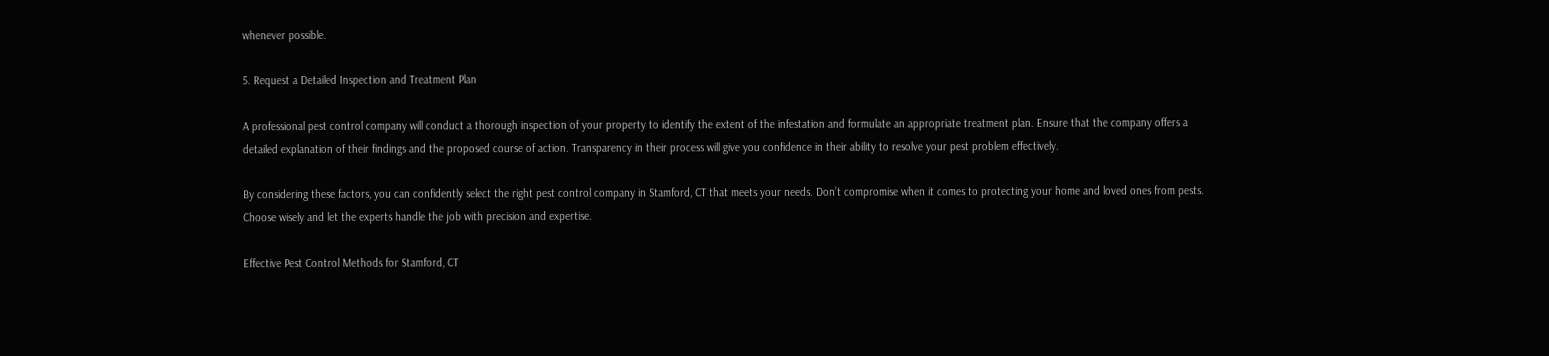whenever possible.

5. Request a Detailed Inspection and Treatment Plan

A professional pest control company will conduct a thorough inspection of your property to identify the extent of the infestation and formulate an appropriate treatment plan. Ensure that the company offers a detailed explanation of their findings and the proposed course of action. Transparency in their process will give you confidence in their ability to resolve your pest problem effectively.

By considering these factors, you can confidently select the right pest control company in Stamford, CT that meets your needs. Don’t compromise when it comes to protecting your home and loved ones from pests. Choose wisely and let the experts handle the job with precision and expertise.

Effective Pest Control Methods for Stamford, CT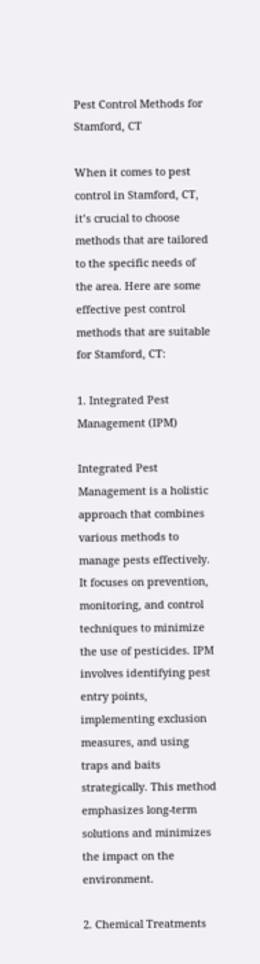Pest Control Methods for Stamford, CT

When it comes to pest control in Stamford, CT, it’s crucial to choose methods that are tailored to the specific needs of the area. Here are some effective pest control methods that are suitable for Stamford, CT:

1. Integrated Pest Management (IPM)

Integrated Pest Management is a holistic approach that combines various methods to manage pests effectively. It focuses on prevention, monitoring, and control techniques to minimize the use of pesticides. IPM involves identifying pest entry points, implementing exclusion measures, and using traps and baits strategically. This method emphasizes long-term solutions and minimizes the impact on the environment.

2. Chemical Treatments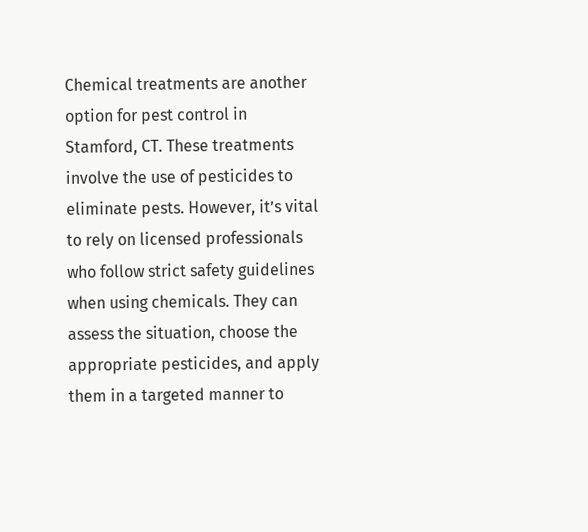Chemical treatments are another option for pest control in Stamford, CT. These treatments involve the use of pesticides to eliminate pests. However, it’s vital to rely on licensed professionals who follow strict safety guidelines when using chemicals. They can assess the situation, choose the appropriate pesticides, and apply them in a targeted manner to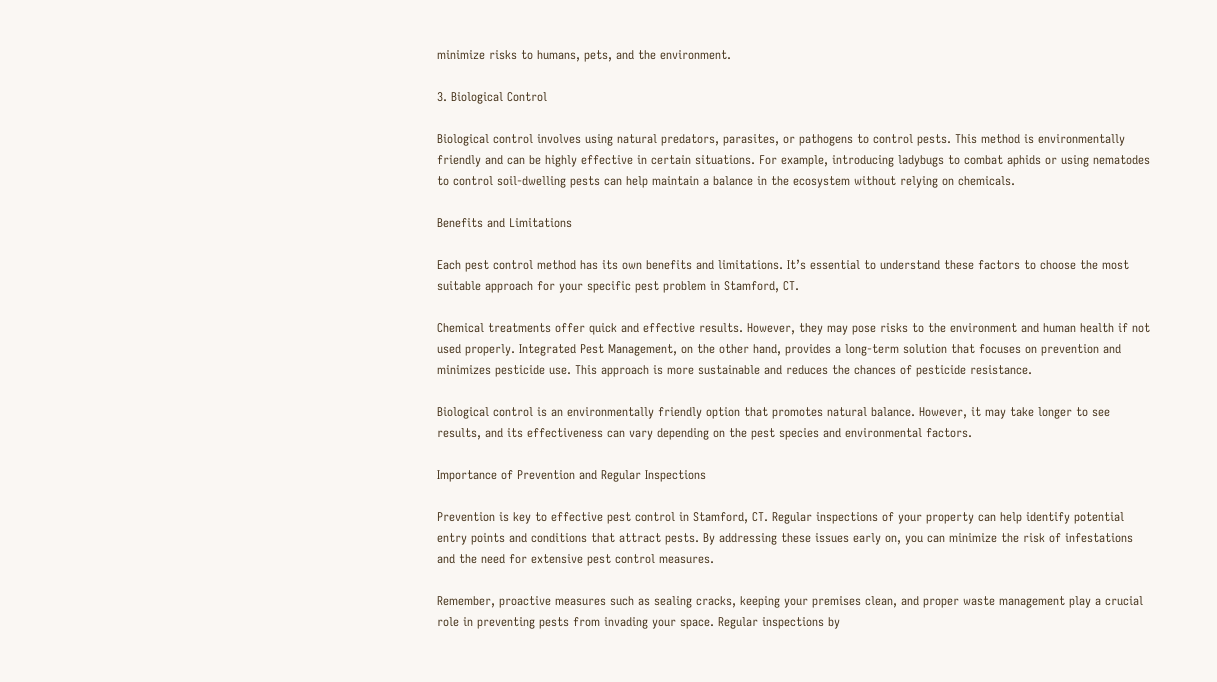minimize risks to humans, pets, and the environment.

3. Biological Control

Biological control involves using natural predators, parasites, or pathogens to control pests. This method is environmentally friendly and can be highly effective in certain situations. For example, introducing ladybugs to combat aphids or using nematodes to control soil-dwelling pests can help maintain a balance in the ecosystem without relying on chemicals.

Benefits and Limitations

Each pest control method has its own benefits and limitations. It’s essential to understand these factors to choose the most suitable approach for your specific pest problem in Stamford, CT.

Chemical treatments offer quick and effective results. However, they may pose risks to the environment and human health if not used properly. Integrated Pest Management, on the other hand, provides a long-term solution that focuses on prevention and minimizes pesticide use. This approach is more sustainable and reduces the chances of pesticide resistance.

Biological control is an environmentally friendly option that promotes natural balance. However, it may take longer to see results, and its effectiveness can vary depending on the pest species and environmental factors.

Importance of Prevention and Regular Inspections

Prevention is key to effective pest control in Stamford, CT. Regular inspections of your property can help identify potential entry points and conditions that attract pests. By addressing these issues early on, you can minimize the risk of infestations and the need for extensive pest control measures.

Remember, proactive measures such as sealing cracks, keeping your premises clean, and proper waste management play a crucial role in preventing pests from invading your space. Regular inspections by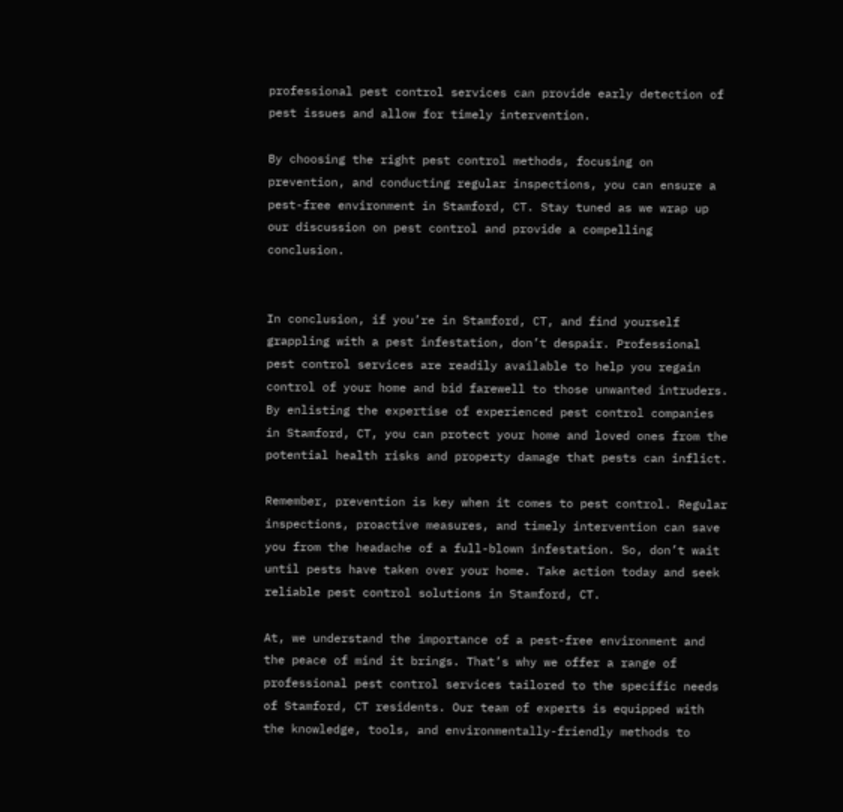professional pest control services can provide early detection of pest issues and allow for timely intervention.

By choosing the right pest control methods, focusing on prevention, and conducting regular inspections, you can ensure a pest-free environment in Stamford, CT. Stay tuned as we wrap up our discussion on pest control and provide a compelling conclusion.


In conclusion, if you’re in Stamford, CT, and find yourself grappling with a pest infestation, don’t despair. Professional pest control services are readily available to help you regain control of your home and bid farewell to those unwanted intruders. By enlisting the expertise of experienced pest control companies in Stamford, CT, you can protect your home and loved ones from the potential health risks and property damage that pests can inflict.

Remember, prevention is key when it comes to pest control. Regular inspections, proactive measures, and timely intervention can save you from the headache of a full-blown infestation. So, don’t wait until pests have taken over your home. Take action today and seek reliable pest control solutions in Stamford, CT.

At, we understand the importance of a pest-free environment and the peace of mind it brings. That’s why we offer a range of professional pest control services tailored to the specific needs of Stamford, CT residents. Our team of experts is equipped with the knowledge, tools, and environmentally-friendly methods to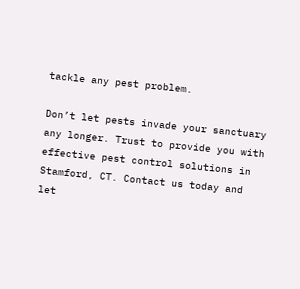tackle any pest problem.

Don’t let pests invade your sanctuary any longer. Trust to provide you with effective pest control solutions in Stamford, CT. Contact us today and let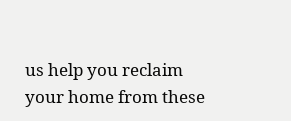us help you reclaim your home from these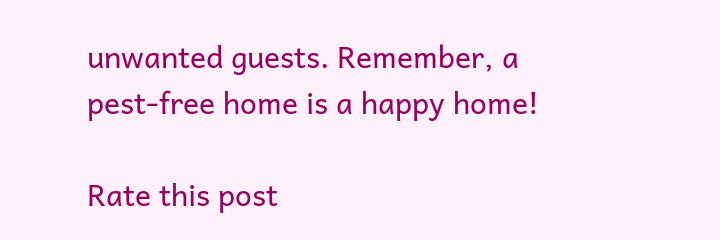unwanted guests. Remember, a pest-free home is a happy home!

Rate this post